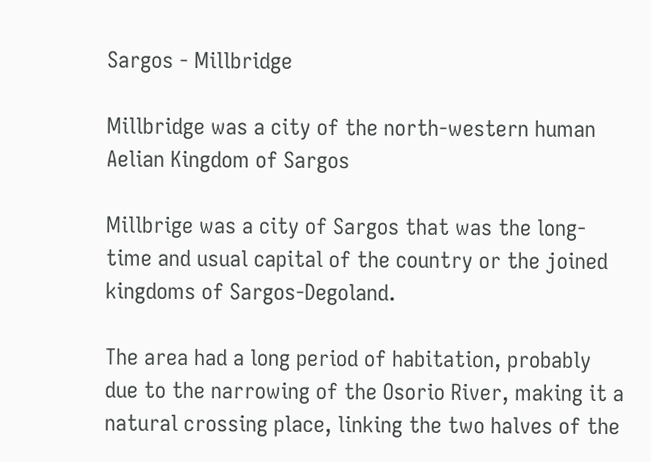Sargos - Millbridge

Millbridge was a city of the north-western human Aelian Kingdom of Sargos

Millbrige was a city of Sargos that was the long-time and usual capital of the country or the joined kingdoms of Sargos-Degoland.

The area had a long period of habitation, probably due to the narrowing of the Osorio River, making it a natural crossing place, linking the two halves of the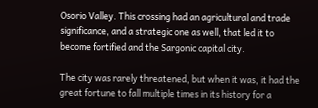Osorio Valley. This crossing had an agricultural and trade significance, and a strategic one as well, that led it to become fortified and the Sargonic capital city.

The city was rarely threatened, but when it was, it had the great fortune to fall multiple times in its history for a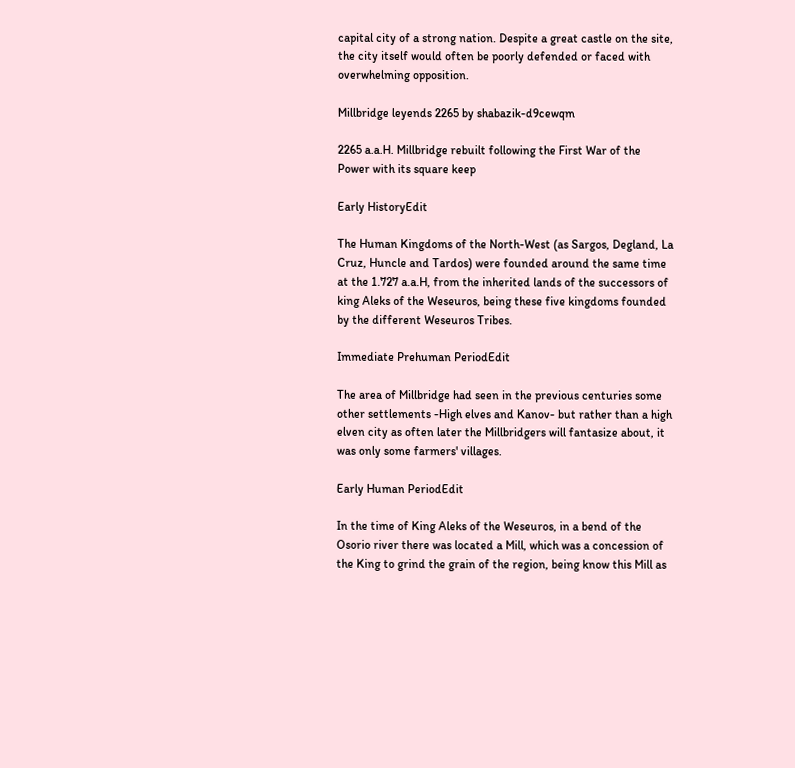capital city of a strong nation. Despite a great castle on the site, the city itself would often be poorly defended or faced with overwhelming opposition.

Millbridge leyends 2265 by shabazik-d9cewqm

2265 a.a.H. Millbridge rebuilt following the First War of the Power with its square keep

Early HistoryEdit

The Human Kingdoms of the North-West (as Sargos, Degland, La Cruz, Huncle and Tardos) were founded around the same time at the 1.727 a.a.H, from the inherited lands of the successors of king Aleks of the Weseuros, being these five kingdoms founded by the different Weseuros Tribes.

Immediate Prehuman PeriodEdit

The area of Millbridge had seen in the previous centuries some other settlements -High elves and Kanov- but rather than a high elven city as often later the Millbridgers will fantasize about, it was only some farmers' villages.

Early Human PeriodEdit

In the time of King Aleks of the Weseuros, in a bend of the Osorio river there was located a Mill, which was a concession of the King to grind the grain of the region, being know this Mill as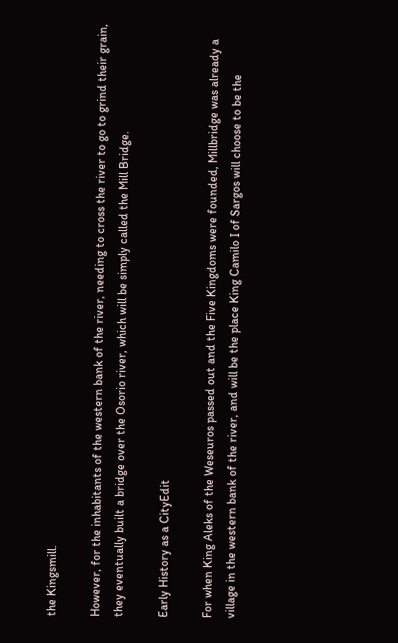the Kingsmill.

However, for the inhabitants of the western bank of the river, needing to cross the river to go to grind their grain, they eventually built a bridge over the Osorio river, which will be simply called the Mill Bridge.

Early History as a CityEdit

For when King Aleks of the Weseuros passed out and the Five Kingdoms were founded, Millbridge was already a village in the western bank of the river, and will be the place King Camilo I of Sargos will choose to be the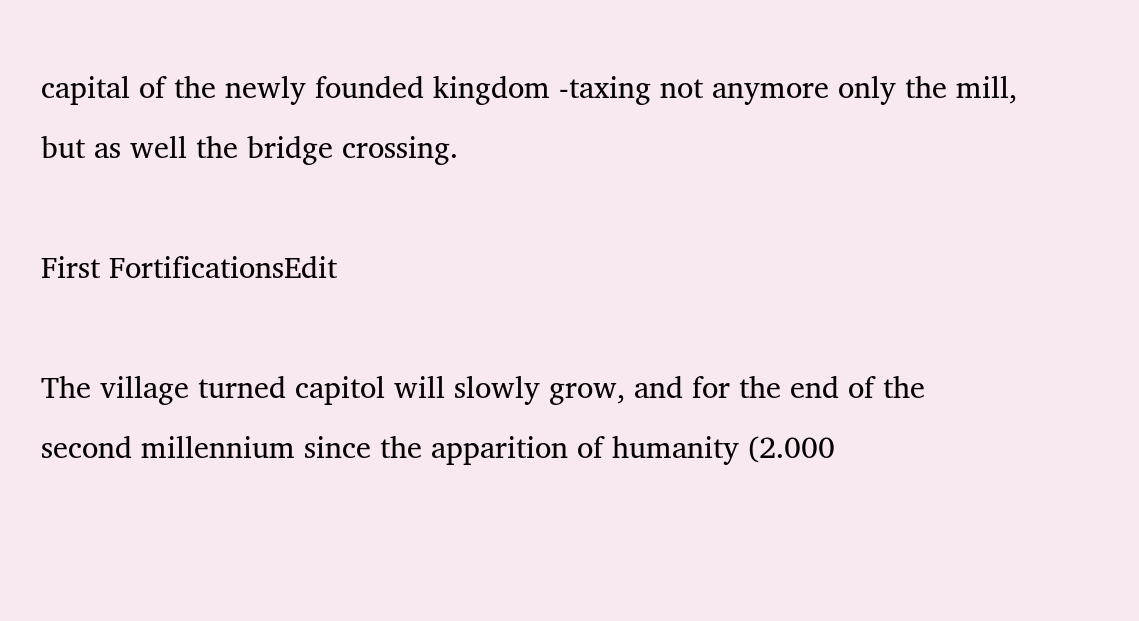capital of the newly founded kingdom -taxing not anymore only the mill, but as well the bridge crossing.

First FortificationsEdit

The village turned capitol will slowly grow, and for the end of the second millennium since the apparition of humanity (2.000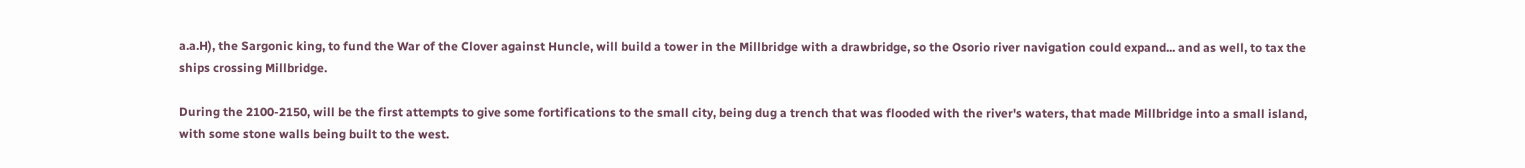a.a.H), the Sargonic king, to fund the War of the Clover against Huncle, will build a tower in the Millbridge with a drawbridge, so the Osorio river navigation could expand... and as well, to tax the ships crossing Millbridge.

During the 2100-2150, will be the first attempts to give some fortifications to the small city, being dug a trench that was flooded with the river's waters, that made Millbridge into a small island, with some stone walls being built to the west.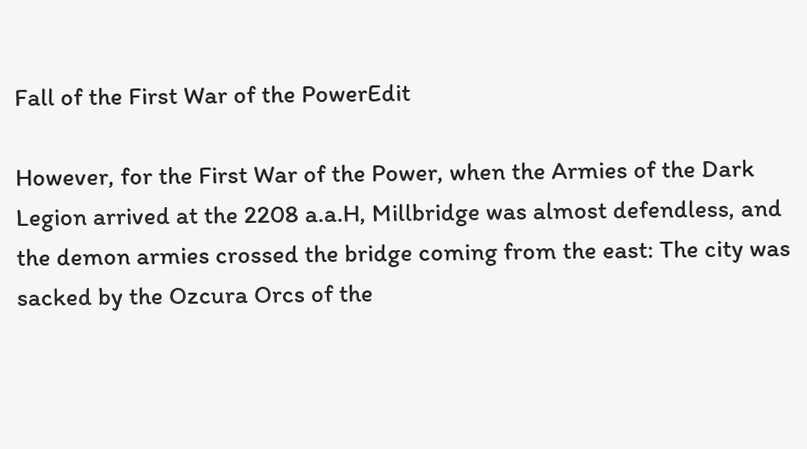Fall of the First War of the PowerEdit

However, for the First War of the Power, when the Armies of the Dark Legion arrived at the 2208 a.a.H, Millbridge was almost defendless, and the demon armies crossed the bridge coming from the east: The city was sacked by the Ozcura Orcs of the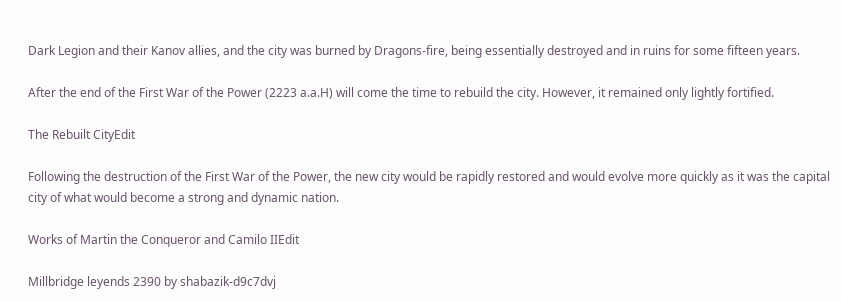Dark Legion and their Kanov allies, and the city was burned by Dragons-fire, being essentially destroyed and in ruins for some fifteen years.

After the end of the First War of the Power (2223 a.a.H) will come the time to rebuild the city. However, it remained only lightly fortified.

The Rebuilt CityEdit

Following the destruction of the First War of the Power, the new city would be rapidly restored and would evolve more quickly as it was the capital city of what would become a strong and dynamic nation.

Works of Martin the Conqueror and Camilo IIEdit

Millbridge leyends 2390 by shabazik-d9c7dvj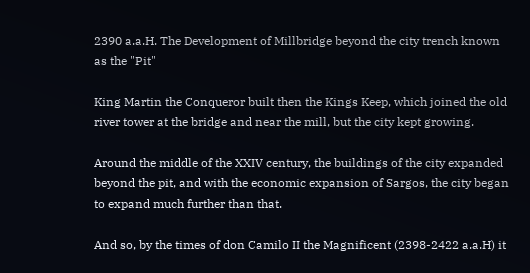2390 a.a.H. The Development of Millbridge beyond the city trench known as the "Pit"

King Martin the Conqueror built then the Kings Keep, which joined the old river tower at the bridge and near the mill, but the city kept growing.

Around the middle of the XXIV century, the buildings of the city expanded beyond the pit, and with the economic expansion of Sargos, the city began to expand much further than that.

And so, by the times of don Camilo II the Magnificent (2398-2422 a.a.H) it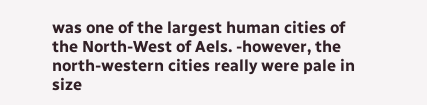was one of the largest human cities of the North-West of Aels. -however, the north-western cities really were pale in size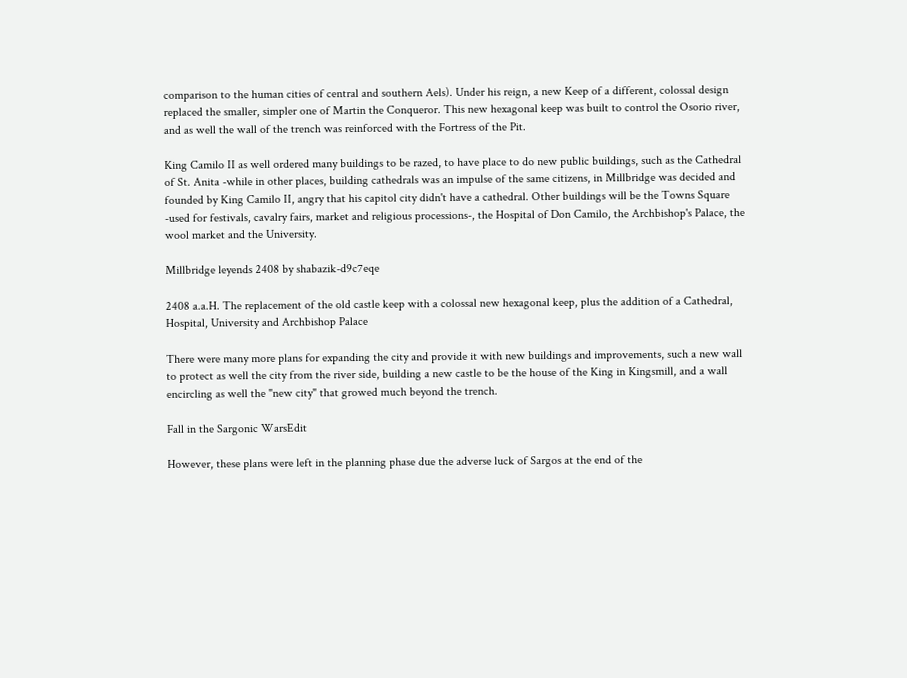comparison to the human cities of central and southern Aels). Under his reign, a new Keep of a different, colossal design replaced the smaller, simpler one of Martin the Conqueror. This new hexagonal keep was built to control the Osorio river, and as well the wall of the trench was reinforced with the Fortress of the Pit.

King Camilo II as well ordered many buildings to be razed, to have place to do new public buildings, such as the Cathedral of St. Anita -while in other places, building cathedrals was an impulse of the same citizens, in Millbridge was decided and founded by King Camilo II, angry that his capitol city didn't have a cathedral. Other buildings will be the Towns Square -used for festivals, cavalry fairs, market and religious processions-, the Hospital of Don Camilo, the Archbishop's Palace, the wool market and the University.

Millbridge leyends 2408 by shabazik-d9c7eqe

2408 a.a.H. The replacement of the old castle keep with a colossal new hexagonal keep, plus the addition of a Cathedral, Hospital, University and Archbishop Palace

There were many more plans for expanding the city and provide it with new buildings and improvements, such a new wall to protect as well the city from the river side, building a new castle to be the house of the King in Kingsmill, and a wall encircling as well the "new city" that growed much beyond the trench.

Fall in the Sargonic WarsEdit

However, these plans were left in the planning phase due the adverse luck of Sargos at the end of the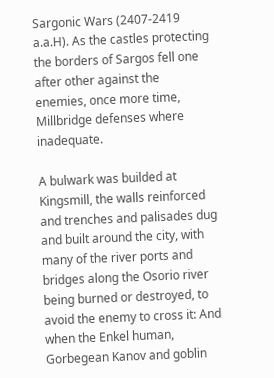Sargonic Wars (2407-2419 a.a.H). As the castles protecting the borders of Sargos fell one after other against the enemies, once more time, Millbridge defenses where inadequate.

A bulwark was builded at Kingsmill, the walls reinforced and trenches and palisades dug and built around the city, with many of the river ports and bridges along the Osorio river being burned or destroyed, to avoid the enemy to cross it: And when the Enkel human, Gorbegean Kanov and goblin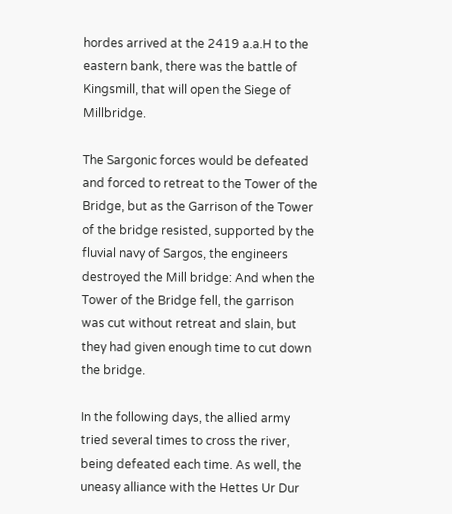hordes arrived at the 2419 a.a.H to the eastern bank, there was the battle of Kingsmill, that will open the Siege of Millbridge.

The Sargonic forces would be defeated and forced to retreat to the Tower of the Bridge, but as the Garrison of the Tower of the bridge resisted, supported by the fluvial navy of Sargos, the engineers destroyed the Mill bridge: And when the Tower of the Bridge fell, the garrison was cut without retreat and slain, but they had given enough time to cut down the bridge.

In the following days, the allied army tried several times to cross the river, being defeated each time. As well, the uneasy alliance with the Hettes Ur Dur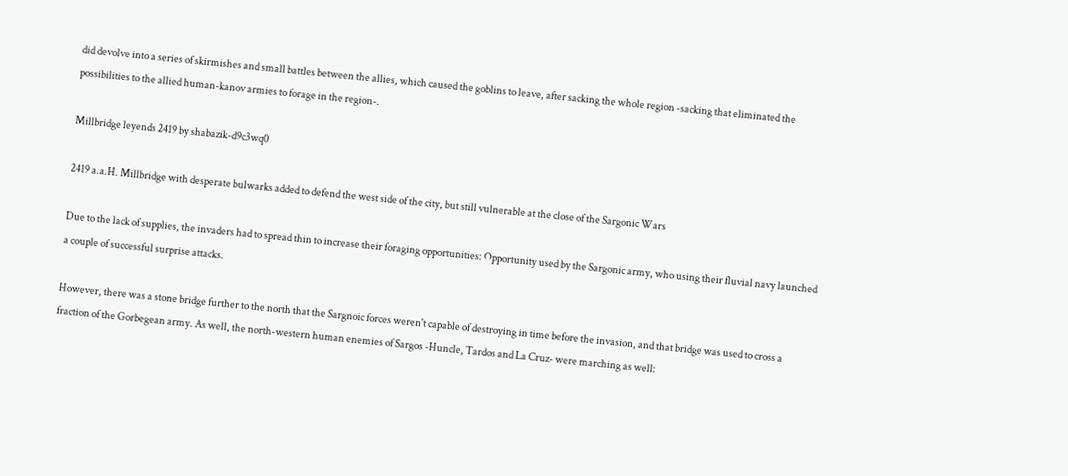did devolve into a series of skirmishes and small battles between the allies, which caused the goblins to leave, after sacking the whole region -sacking that eliminated the possibilities to the allied human-kanov armies to forage in the region-.

Millbridge leyends 2419 by shabazik-d9c3wq0

2419 a.a.H. Millbridge with desperate bulwarks added to defend the west side of the city, but still vulnerable at the close of the Sargonic Wars

Due to the lack of supplies, the invaders had to spread thin to increase their foraging opportunities: Opportunity used by the Sargonic army, who using their fluvial navy launched a couple of successful surprise attacks.

However, there was a stone bridge further to the north that the Sargnoic forces weren't capable of destroying in time before the invasion, and that bridge was used to cross a fraction of the Gorbegean army. As well, the north-western human enemies of Sargos -Huncle, Tardos and La Cruz- were marching as well: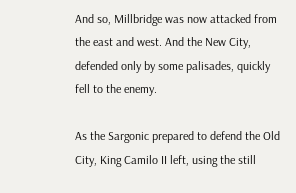And so, Millbridge was now attacked from the east and west. And the New City, defended only by some palisades, quickly fell to the enemy.

As the Sargonic prepared to defend the Old City, King Camilo II left, using the still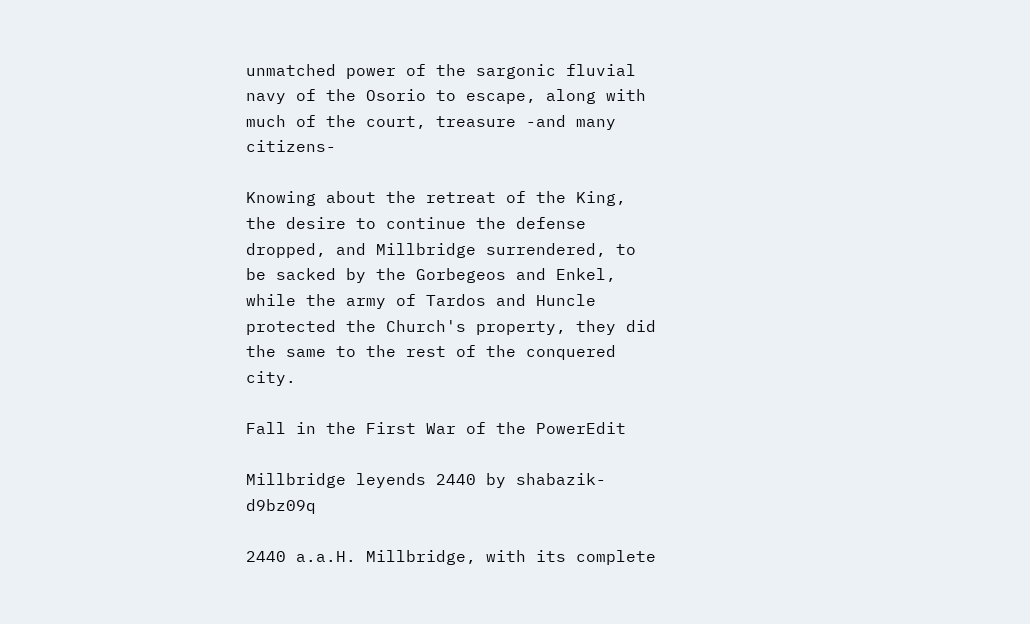unmatched power of the sargonic fluvial navy of the Osorio to escape, along with much of the court, treasure -and many citizens-

Knowing about the retreat of the King, the desire to continue the defense dropped, and Millbridge surrendered, to be sacked by the Gorbegeos and Enkel, while the army of Tardos and Huncle protected the Church's property, they did the same to the rest of the conquered city.

Fall in the First War of the PowerEdit

Millbridge leyends 2440 by shabazik-d9bz09q

2440 a.a.H. Millbridge, with its complete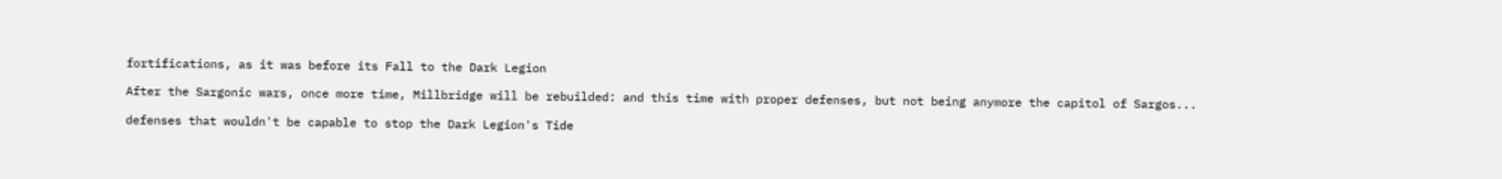fortifications, as it was before its Fall to the Dark Legion

After the Sargonic wars, once more time, Millbridge will be rebuilded: and this time with proper defenses, but not being anymore the capitol of Sargos...

defenses that wouldn't be capable to stop the Dark Legion's Tide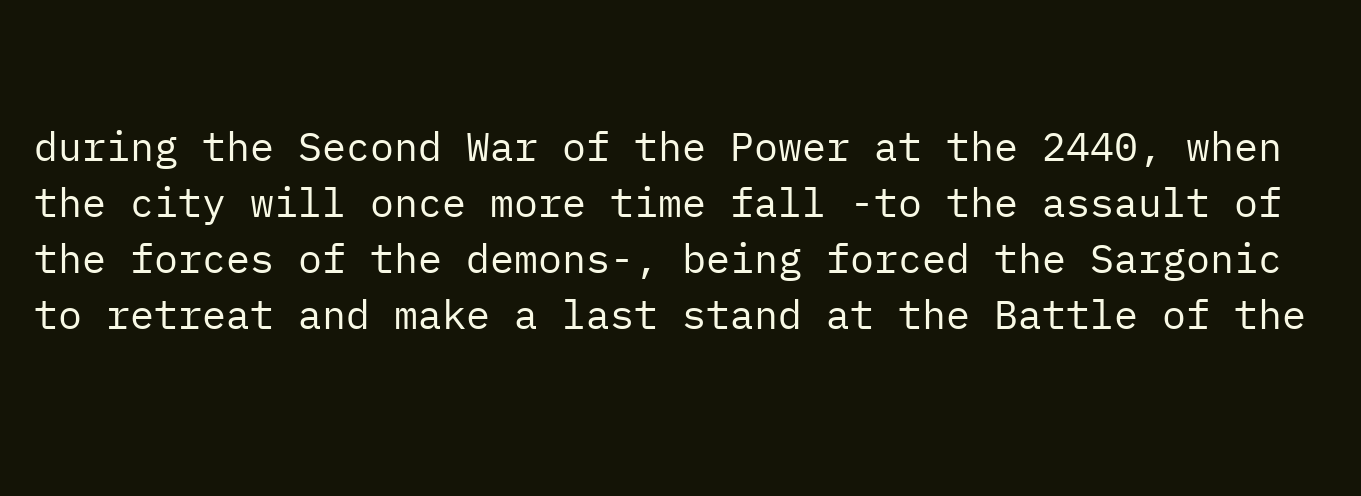during the Second War of the Power at the 2440, when the city will once more time fall -to the assault of the forces of the demons-, being forced the Sargonic to retreat and make a last stand at the Battle of the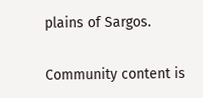plains of Sargos.

Community content is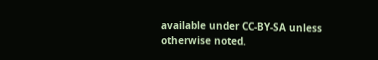available under CC-BY-SA unless otherwise noted.